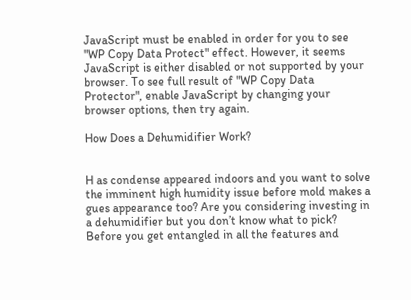JavaScript must be enabled in order for you to see "WP Copy Data Protect" effect. However, it seems JavaScript is either disabled or not supported by your browser. To see full result of "WP Copy Data Protector", enable JavaScript by changing your browser options, then try again.

How Does a Dehumidifier Work?


H as condense appeared indoors and you want to solve the imminent high humidity issue before mold makes a gues appearance too? Are you considering investing in a dehumidifier but you don’t know what to pick? Before you get entangled in all the features and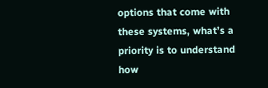options that come with these systems, what’s a priority is to understand how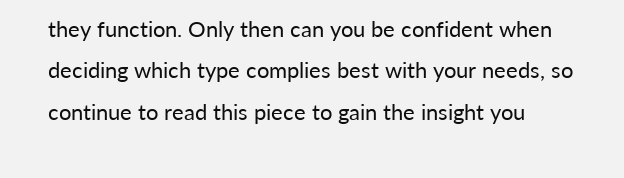they function. Only then can you be confident when deciding which type complies best with your needs, so continue to read this piece to gain the insight you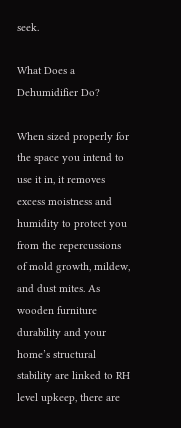seek.

What Does a Dehumidifier Do?

When sized properly for the space you intend to use it in, it removes excess moistness and humidity to protect you from the repercussions of mold growth, mildew, and dust mites. As wooden furniture durability and your home’s structural stability are linked to RH level upkeep, there are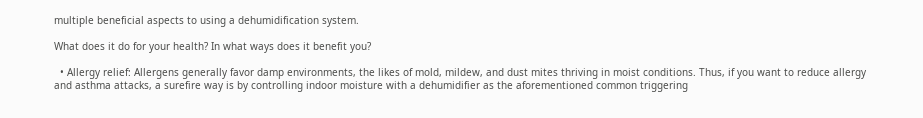multiple beneficial aspects to using a dehumidification system.

What does it do for your health? In what ways does it benefit you?

  • Allergy relief: Allergens generally favor damp environments, the likes of mold, mildew, and dust mites thriving in moist conditions. Thus, if you want to reduce allergy and asthma attacks, a surefire way is by controlling indoor moisture with a dehumidifier as the aforementioned common triggering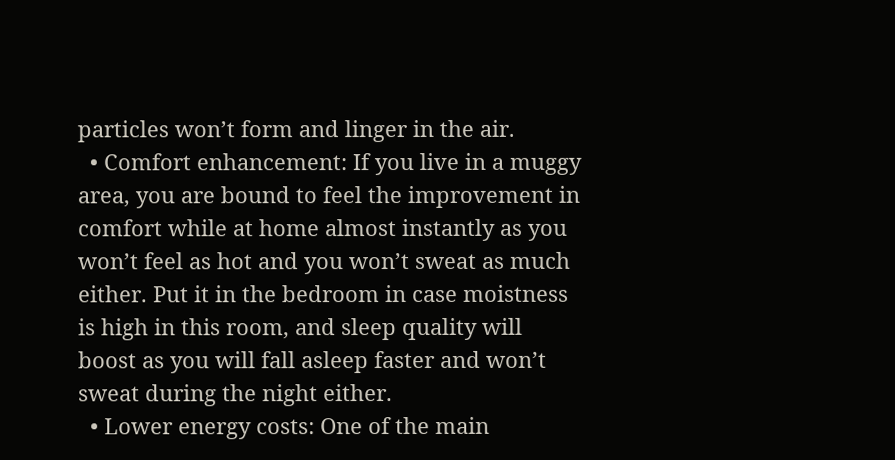particles won’t form and linger in the air.
  • Comfort enhancement: If you live in a muggy area, you are bound to feel the improvement in comfort while at home almost instantly as you won’t feel as hot and you won’t sweat as much either. Put it in the bedroom in case moistness is high in this room, and sleep quality will boost as you will fall asleep faster and won’t sweat during the night either.
  • Lower energy costs: One of the main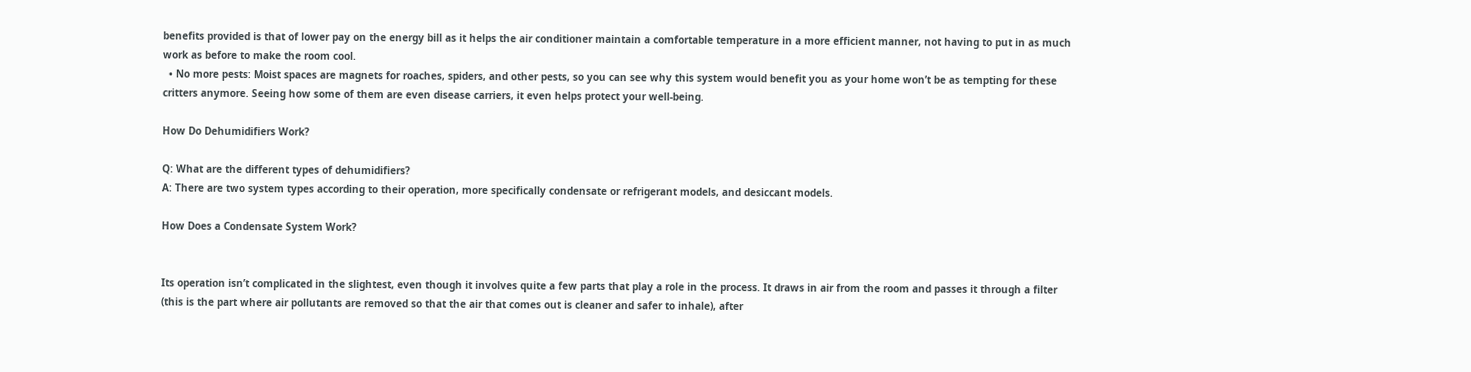benefits provided is that of lower pay on the energy bill as it helps the air conditioner maintain a comfortable temperature in a more efficient manner, not having to put in as much work as before to make the room cool.
  • No more pests: Moist spaces are magnets for roaches, spiders, and other pests, so you can see why this system would benefit you as your home won’t be as tempting for these critters anymore. Seeing how some of them are even disease carriers, it even helps protect your well-being.

How Do Dehumidifiers Work?

Q: What are the different types of dehumidifiers?
A: There are two system types according to their operation, more specifically condensate or refrigerant models, and desiccant models.

How Does a Condensate System Work?


Its operation isn’t complicated in the slightest, even though it involves quite a few parts that play a role in the process. It draws in air from the room and passes it through a filter (this is the part where air pollutants are removed so that the air that comes out is cleaner and safer to inhale), after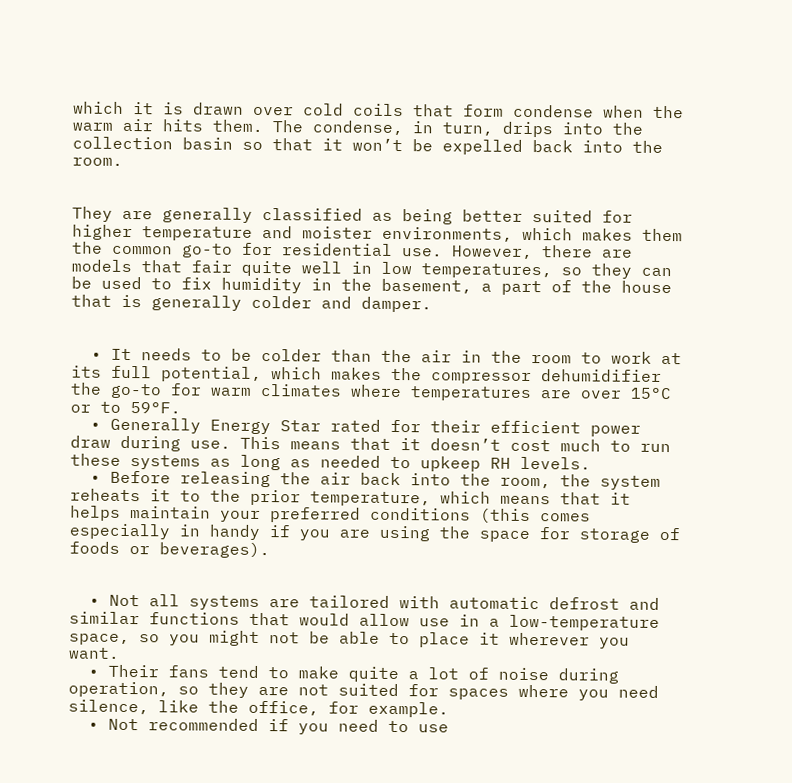which it is drawn over cold coils that form condense when the warm air hits them. The condense, in turn, drips into the collection basin so that it won’t be expelled back into the room.


They are generally classified as being better suited for higher temperature and moister environments, which makes them the common go-to for residential use. However, there are models that fair quite well in low temperatures, so they can be used to fix humidity in the basement, a part of the house that is generally colder and damper.


  • It needs to be colder than the air in the room to work at its full potential, which makes the compressor dehumidifier the go-to for warm climates where temperatures are over 15°C or to 59°F.
  • Generally Energy Star rated for their efficient power draw during use. This means that it doesn’t cost much to run these systems as long as needed to upkeep RH levels.
  • Before releasing the air back into the room, the system reheats it to the prior temperature, which means that it helps maintain your preferred conditions (this comes especially in handy if you are using the space for storage of foods or beverages).


  • Not all systems are tailored with automatic defrost and similar functions that would allow use in a low-temperature space, so you might not be able to place it wherever you want.
  • Their fans tend to make quite a lot of noise during operation, so they are not suited for spaces where you need silence, like the office, for example.
  • Not recommended if you need to use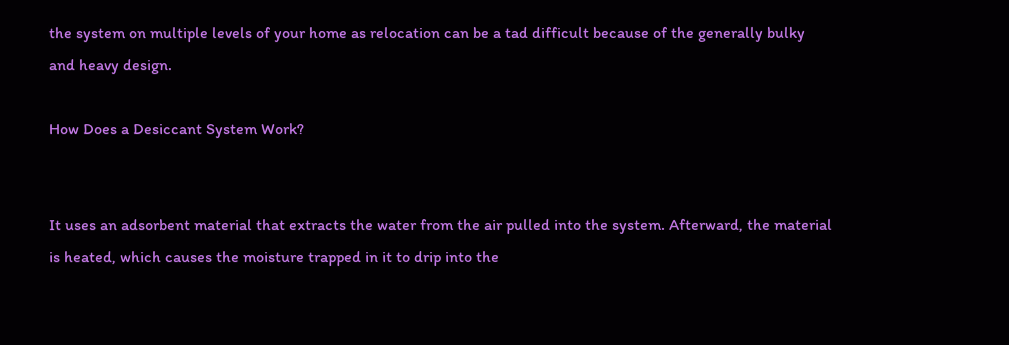the system on multiple levels of your home as relocation can be a tad difficult because of the generally bulky and heavy design.

How Does a Desiccant System Work?


It uses an adsorbent material that extracts the water from the air pulled into the system. Afterward, the material is heated, which causes the moisture trapped in it to drip into the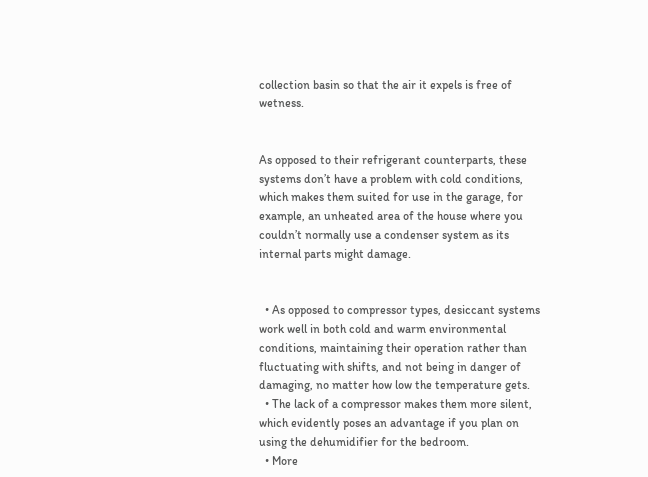collection basin so that the air it expels is free of wetness.


As opposed to their refrigerant counterparts, these systems don’t have a problem with cold conditions, which makes them suited for use in the garage, for example, an unheated area of the house where you couldn’t normally use a condenser system as its internal parts might damage.


  • As opposed to compressor types, desiccant systems work well in both cold and warm environmental conditions, maintaining their operation rather than fluctuating with shifts, and not being in danger of damaging, no matter how low the temperature gets.
  • The lack of a compressor makes them more silent, which evidently poses an advantage if you plan on using the dehumidifier for the bedroom.
  • More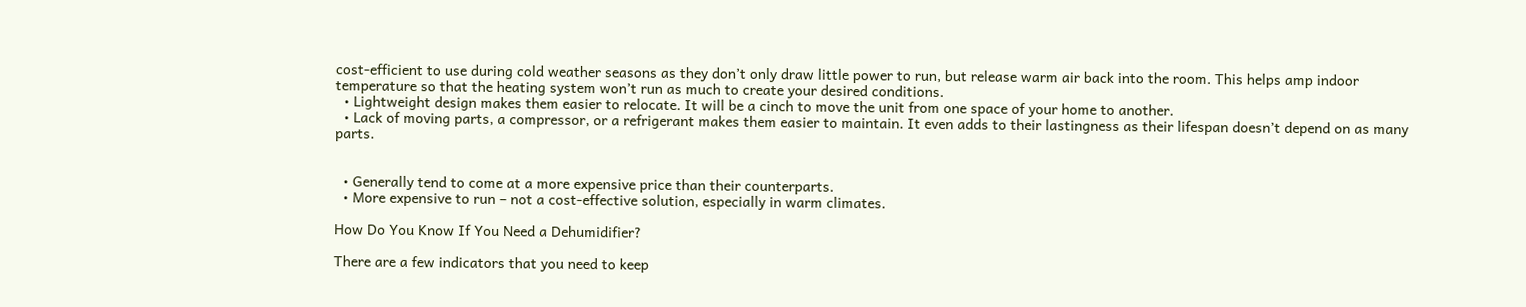cost-efficient to use during cold weather seasons as they don’t only draw little power to run, but release warm air back into the room. This helps amp indoor temperature so that the heating system won’t run as much to create your desired conditions.
  • Lightweight design makes them easier to relocate. It will be a cinch to move the unit from one space of your home to another.
  • Lack of moving parts, a compressor, or a refrigerant makes them easier to maintain. It even adds to their lastingness as their lifespan doesn’t depend on as many parts.


  • Generally tend to come at a more expensive price than their counterparts.
  • More expensive to run – not a cost-effective solution, especially in warm climates.

How Do You Know If You Need a Dehumidifier?

There are a few indicators that you need to keep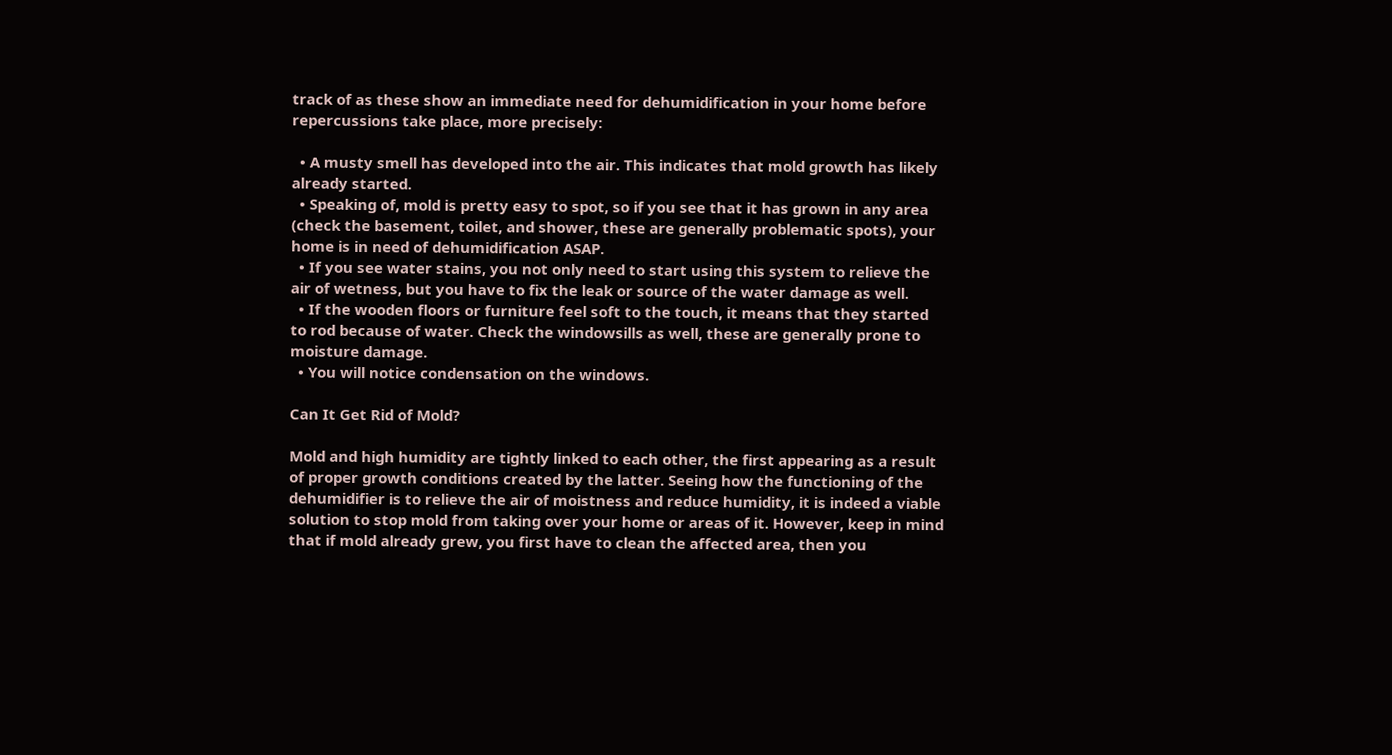track of as these show an immediate need for dehumidification in your home before repercussions take place, more precisely:

  • A musty smell has developed into the air. This indicates that mold growth has likely already started.
  • Speaking of, mold is pretty easy to spot, so if you see that it has grown in any area (check the basement, toilet, and shower, these are generally problematic spots), your home is in need of dehumidification ASAP.
  • If you see water stains, you not only need to start using this system to relieve the air of wetness, but you have to fix the leak or source of the water damage as well.
  • If the wooden floors or furniture feel soft to the touch, it means that they started to rod because of water. Check the windowsills as well, these are generally prone to moisture damage.
  • You will notice condensation on the windows.

Can It Get Rid of Mold?

Mold and high humidity are tightly linked to each other, the first appearing as a result of proper growth conditions created by the latter. Seeing how the functioning of the dehumidifier is to relieve the air of moistness and reduce humidity, it is indeed a viable solution to stop mold from taking over your home or areas of it. However, keep in mind that if mold already grew, you first have to clean the affected area, then you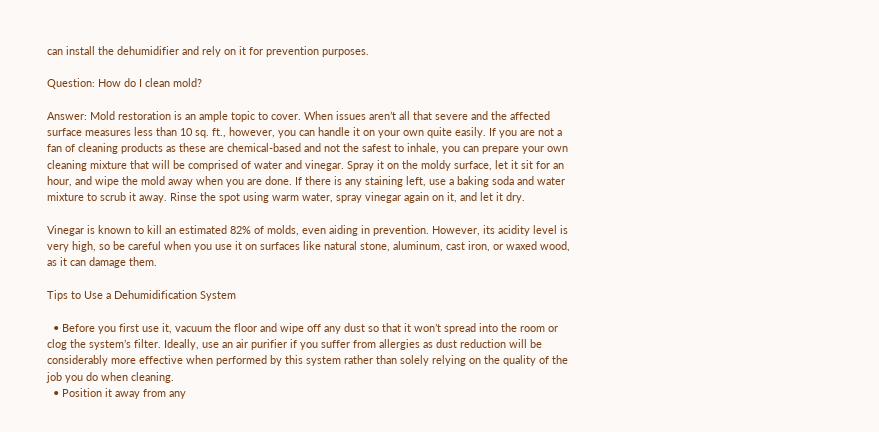can install the dehumidifier and rely on it for prevention purposes.

Question: How do I clean mold?

Answer: Mold restoration is an ample topic to cover. When issues aren’t all that severe and the affected surface measures less than 10 sq. ft., however, you can handle it on your own quite easily. If you are not a fan of cleaning products as these are chemical-based and not the safest to inhale, you can prepare your own cleaning mixture that will be comprised of water and vinegar. Spray it on the moldy surface, let it sit for an hour, and wipe the mold away when you are done. If there is any staining left, use a baking soda and water mixture to scrub it away. Rinse the spot using warm water, spray vinegar again on it, and let it dry.

Vinegar is known to kill an estimated 82% of molds, even aiding in prevention. However, its acidity level is very high, so be careful when you use it on surfaces like natural stone, aluminum, cast iron, or waxed wood, as it can damage them.

Tips to Use a Dehumidification System

  • Before you first use it, vacuum the floor and wipe off any dust so that it won’t spread into the room or clog the system’s filter. Ideally, use an air purifier if you suffer from allergies as dust reduction will be considerably more effective when performed by this system rather than solely relying on the quality of the job you do when cleaning.
  • Position it away from any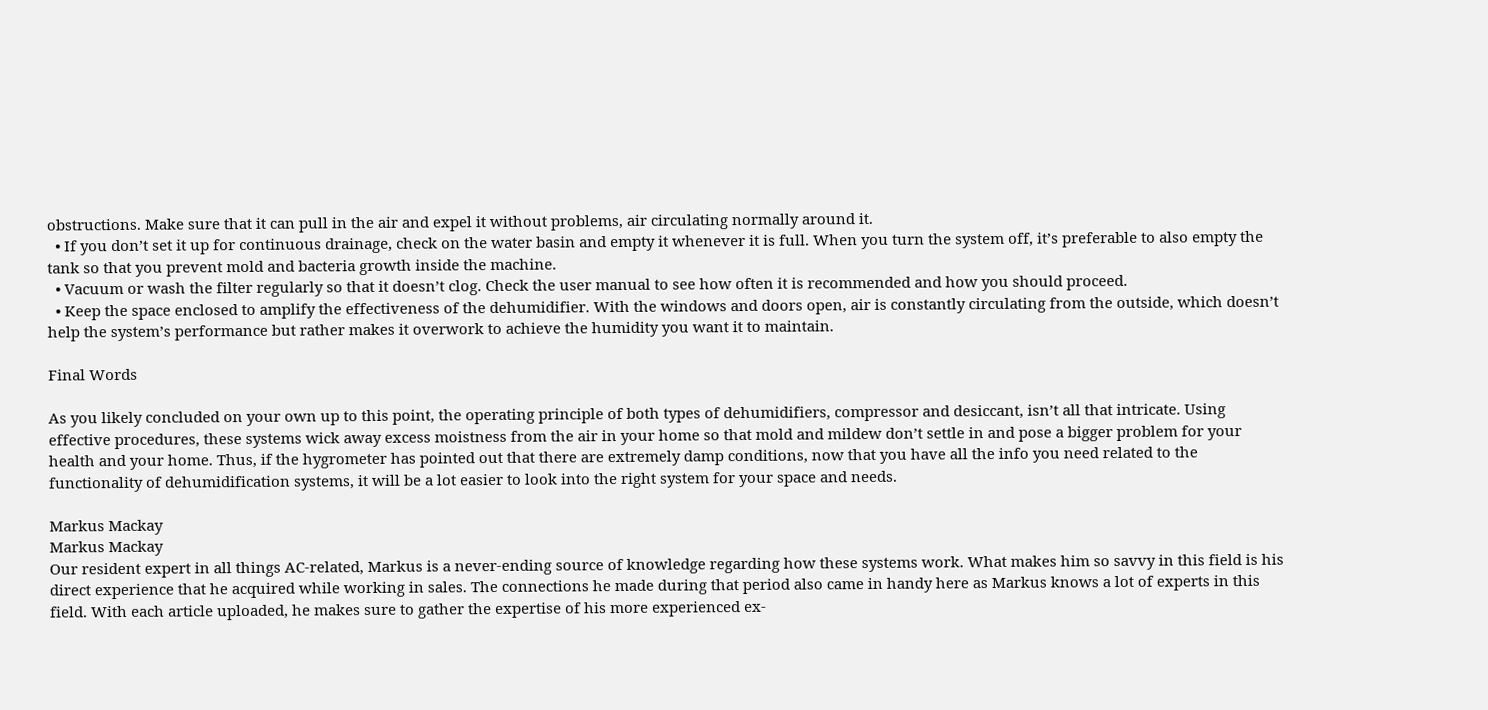obstructions. Make sure that it can pull in the air and expel it without problems, air circulating normally around it.
  • If you don’t set it up for continuous drainage, check on the water basin and empty it whenever it is full. When you turn the system off, it’s preferable to also empty the tank so that you prevent mold and bacteria growth inside the machine.
  • Vacuum or wash the filter regularly so that it doesn’t clog. Check the user manual to see how often it is recommended and how you should proceed.
  • Keep the space enclosed to amplify the effectiveness of the dehumidifier. With the windows and doors open, air is constantly circulating from the outside, which doesn’t help the system’s performance but rather makes it overwork to achieve the humidity you want it to maintain.

Final Words

As you likely concluded on your own up to this point, the operating principle of both types of dehumidifiers, compressor and desiccant, isn’t all that intricate. Using effective procedures, these systems wick away excess moistness from the air in your home so that mold and mildew don’t settle in and pose a bigger problem for your health and your home. Thus, if the hygrometer has pointed out that there are extremely damp conditions, now that you have all the info you need related to the functionality of dehumidification systems, it will be a lot easier to look into the right system for your space and needs.

Markus Mackay
Markus Mackay
Our resident expert in all things AC-related, Markus is a never-ending source of knowledge regarding how these systems work. What makes him so savvy in this field is his direct experience that he acquired while working in sales. The connections he made during that period also came in handy here as Markus knows a lot of experts in this field. With each article uploaded, he makes sure to gather the expertise of his more experienced ex-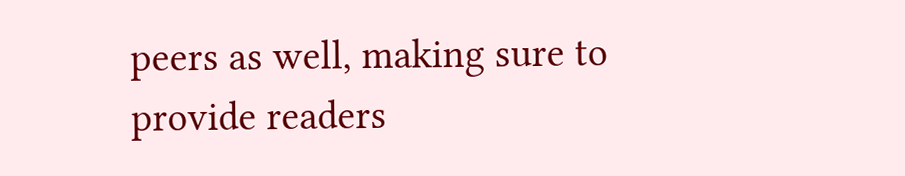peers as well, making sure to provide readers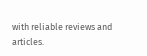with reliable reviews and articles.